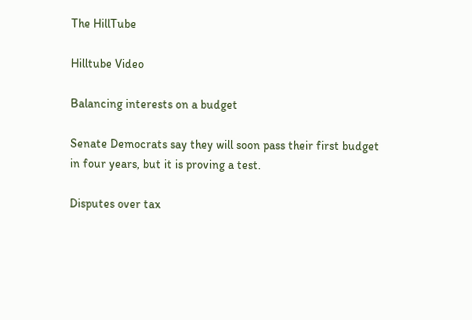The HillTube

Hilltube Video

Balancing interests on a budget

Senate Democrats say they will soon pass their first budget in four years, but it is proving a test.

Disputes over tax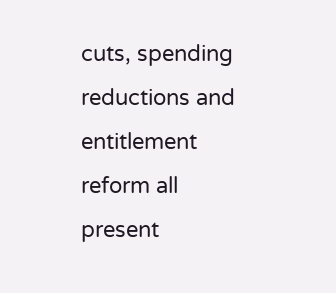cuts, spending reductions and entitlement reform all present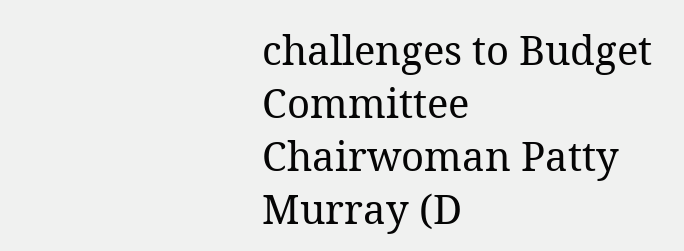challenges to Budget Committee Chairwoman Patty Murray (D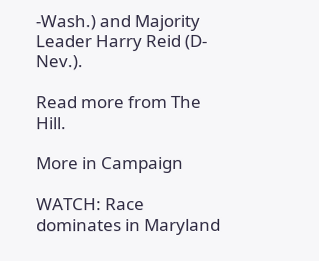-Wash.) and Majority Leader Harry Reid (D-Nev.).

Read more from The Hill.

More in Campaign

WATCH: Race dominates in Maryland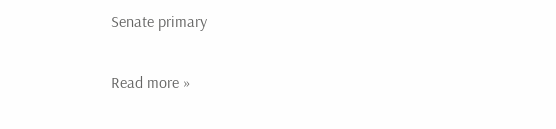Senate primary

Read more »